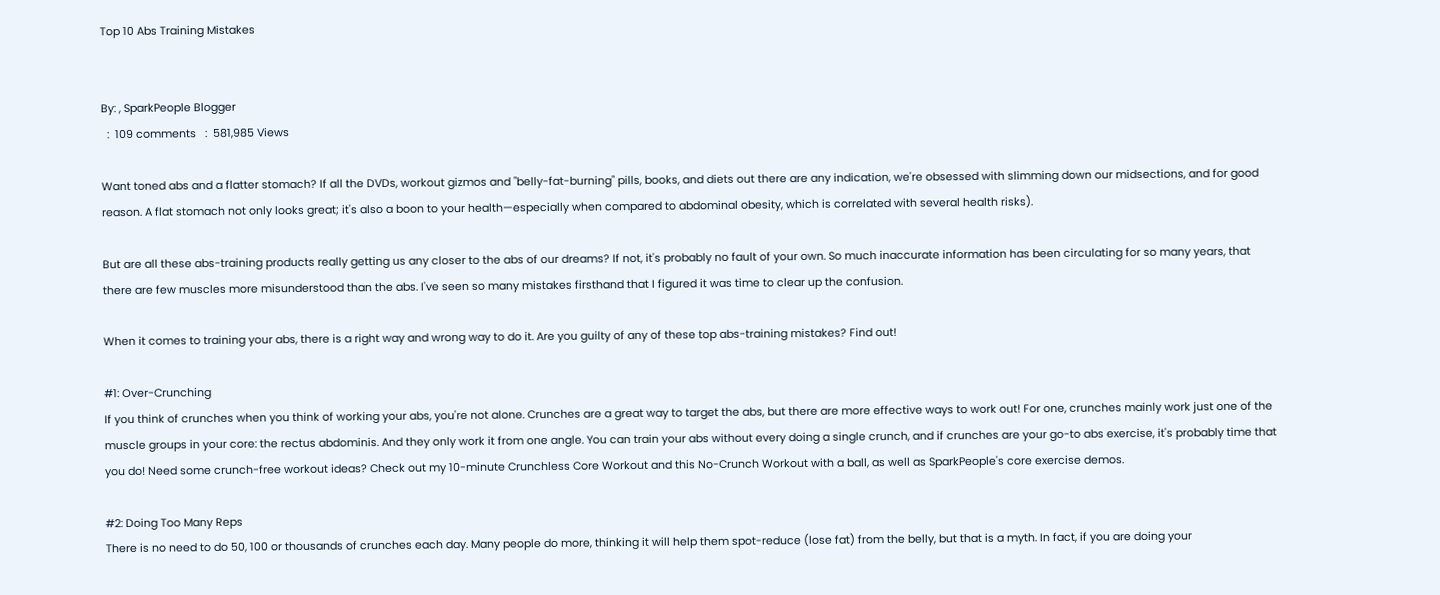Top 10 Abs Training Mistakes


By: , SparkPeople Blogger
  :  109 comments   :  581,985 Views

Want toned abs and a flatter stomach? If all the DVDs, workout gizmos and "belly-fat-burning" pills, books, and diets out there are any indication, we're obsessed with slimming down our midsections, and for good reason. A flat stomach not only looks great; it's also a boon to your health—especially when compared to abdominal obesity, which is correlated with several health risks).

But are all these abs-training products really getting us any closer to the abs of our dreams? If not, it's probably no fault of your own. So much inaccurate information has been circulating for so many years, that there are few muscles more misunderstood than the abs. I've seen so many mistakes firsthand that I figured it was time to clear up the confusion.

When it comes to training your abs, there is a right way and wrong way to do it. Are you guilty of any of these top abs-training mistakes? Find out!

#1: Over-Crunching
If you think of crunches when you think of working your abs, you're not alone. Crunches are a great way to target the abs, but there are more effective ways to work out! For one, crunches mainly work just one of the muscle groups in your core: the rectus abdominis. And they only work it from one angle. You can train your abs without every doing a single crunch, and if crunches are your go-to abs exercise, it's probably time that you do! Need some crunch-free workout ideas? Check out my 10-minute Crunchless Core Workout and this No-Crunch Workout with a ball, as well as SparkPeople's core exercise demos.

#2: Doing Too Many Reps
There is no need to do 50, 100 or thousands of crunches each day. Many people do more, thinking it will help them spot-reduce (lose fat) from the belly, but that is a myth. In fact, if you are doing your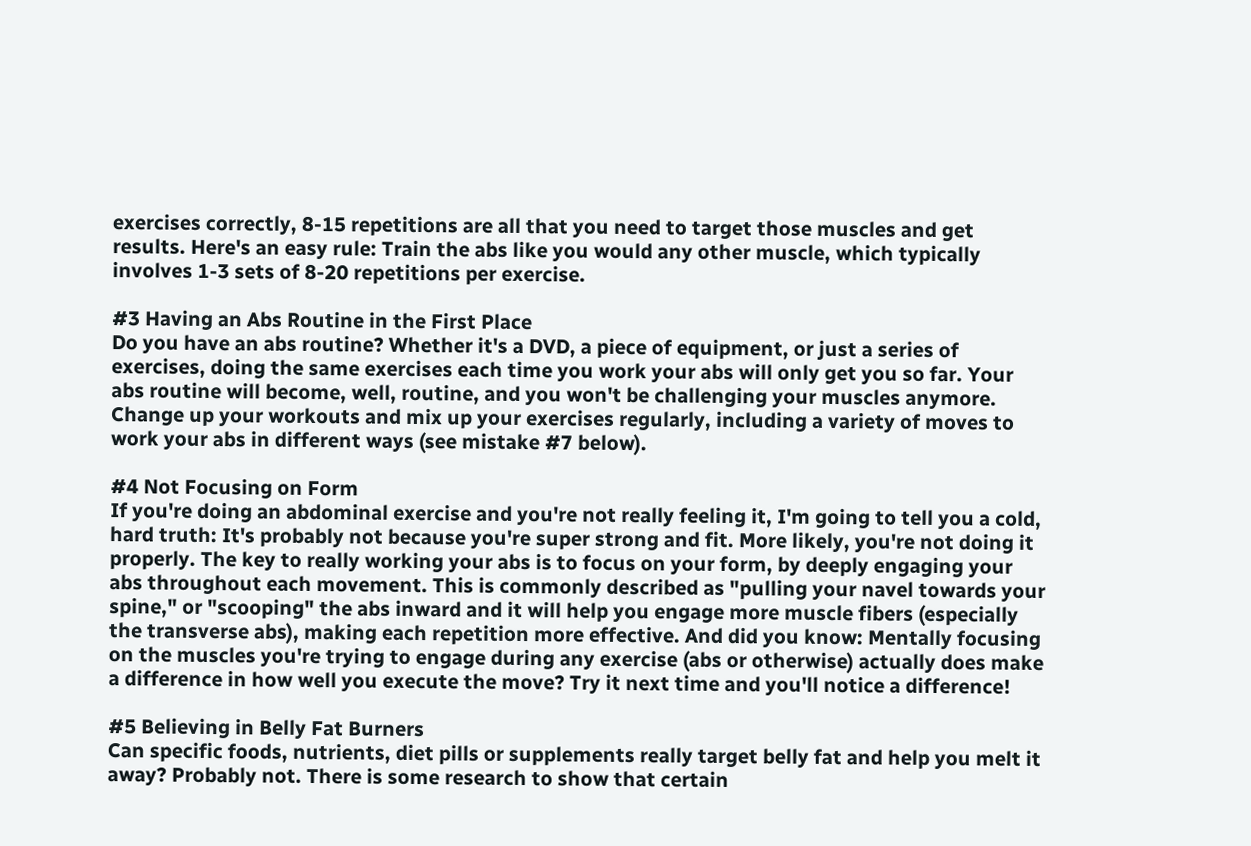exercises correctly, 8-15 repetitions are all that you need to target those muscles and get results. Here's an easy rule: Train the abs like you would any other muscle, which typically involves 1-3 sets of 8-20 repetitions per exercise.

#3 Having an Abs Routine in the First Place
Do you have an abs routine? Whether it's a DVD, a piece of equipment, or just a series of exercises, doing the same exercises each time you work your abs will only get you so far. Your abs routine will become, well, routine, and you won't be challenging your muscles anymore. Change up your workouts and mix up your exercises regularly, including a variety of moves to work your abs in different ways (see mistake #7 below).

#4 Not Focusing on Form
If you're doing an abdominal exercise and you're not really feeling it, I'm going to tell you a cold, hard truth: It's probably not because you're super strong and fit. More likely, you're not doing it properly. The key to really working your abs is to focus on your form, by deeply engaging your abs throughout each movement. This is commonly described as "pulling your navel towards your spine," or "scooping" the abs inward and it will help you engage more muscle fibers (especially the transverse abs), making each repetition more effective. And did you know: Mentally focusing on the muscles you're trying to engage during any exercise (abs or otherwise) actually does make a difference in how well you execute the move? Try it next time and you'll notice a difference!

#5 Believing in Belly Fat Burners
Can specific foods, nutrients, diet pills or supplements really target belly fat and help you melt it away? Probably not. There is some research to show that certain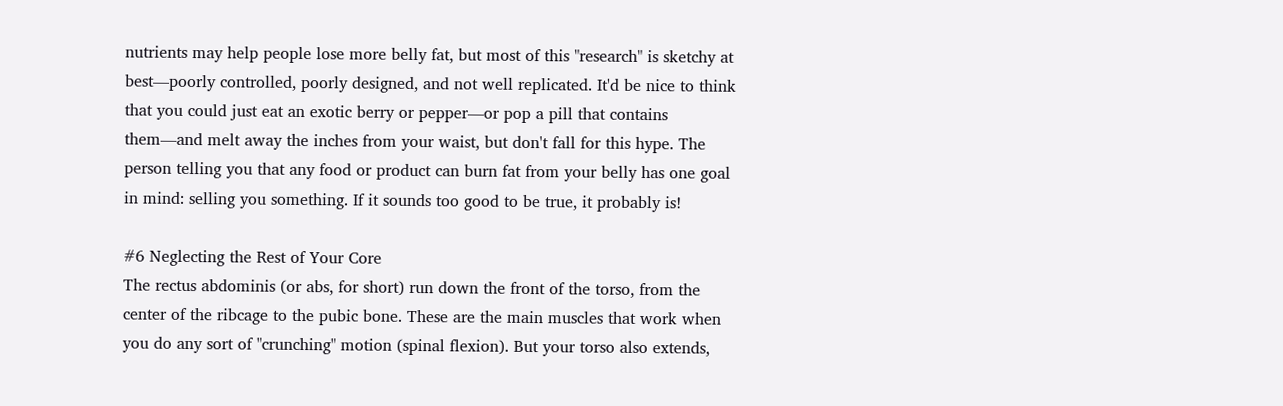nutrients may help people lose more belly fat, but most of this "research" is sketchy at best—poorly controlled, poorly designed, and not well replicated. It'd be nice to think that you could just eat an exotic berry or pepper—or pop a pill that contains them—and melt away the inches from your waist, but don't fall for this hype. The person telling you that any food or product can burn fat from your belly has one goal in mind: selling you something. If it sounds too good to be true, it probably is!

#6 Neglecting the Rest of Your Core
The rectus abdominis (or abs, for short) run down the front of the torso, from the center of the ribcage to the pubic bone. These are the main muscles that work when you do any sort of "crunching" motion (spinal flexion). But your torso also extends,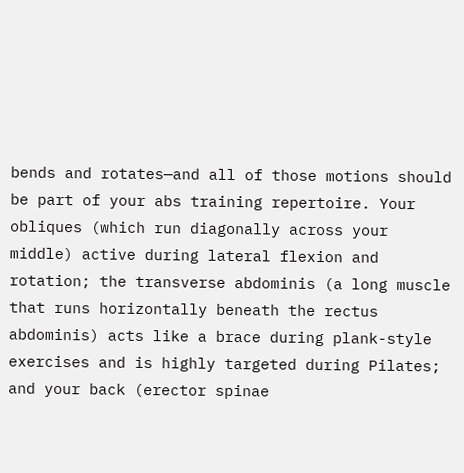bends and rotates—and all of those motions should be part of your abs training repertoire. Your obliques (which run diagonally across your middle) active during lateral flexion and rotation; the transverse abdominis (a long muscle that runs horizontally beneath the rectus abdominis) acts like a brace during plank-style exercises and is highly targeted during Pilates; and your back (erector spinae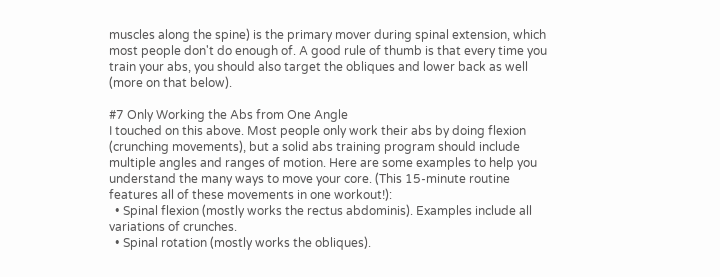muscles along the spine) is the primary mover during spinal extension, which most people don't do enough of. A good rule of thumb is that every time you train your abs, you should also target the obliques and lower back as well (more on that below).

#7 Only Working the Abs from One Angle
I touched on this above. Most people only work their abs by doing flexion (crunching movements), but a solid abs training program should include multiple angles and ranges of motion. Here are some examples to help you understand the many ways to move your core. (This 15-minute routine features all of these movements in one workout!):
  • Spinal flexion (mostly works the rectus abdominis). Examples include all variations of crunches.
  • Spinal rotation (mostly works the obliques).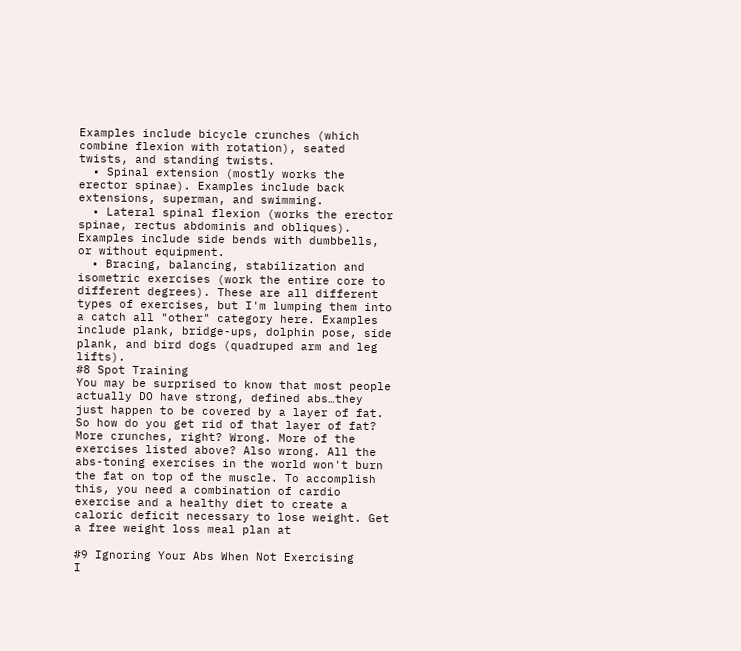Examples include bicycle crunches (which combine flexion with rotation), seated twists, and standing twists.
  • Spinal extension (mostly works the erector spinae). Examples include back extensions, superman, and swimming.
  • Lateral spinal flexion (works the erector spinae, rectus abdominis and obliques). Examples include side bends with dumbbells, or without equipment.
  • Bracing, balancing, stabilization and isometric exercises (work the entire core to different degrees). These are all different types of exercises, but I'm lumping them into a catch all "other" category here. Examples include plank, bridge-ups, dolphin pose, side plank, and bird dogs (quadruped arm and leg lifts).
#8 Spot Training
You may be surprised to know that most people actually DO have strong, defined abs…they just happen to be covered by a layer of fat. So how do you get rid of that layer of fat? More crunches, right? Wrong. More of the exercises listed above? Also wrong. All the abs-toning exercises in the world won't burn the fat on top of the muscle. To accomplish this, you need a combination of cardio exercise and a healthy diet to create a caloric deficit necessary to lose weight. Get a free weight loss meal plan at

#9 Ignoring Your Abs When Not Exercising
I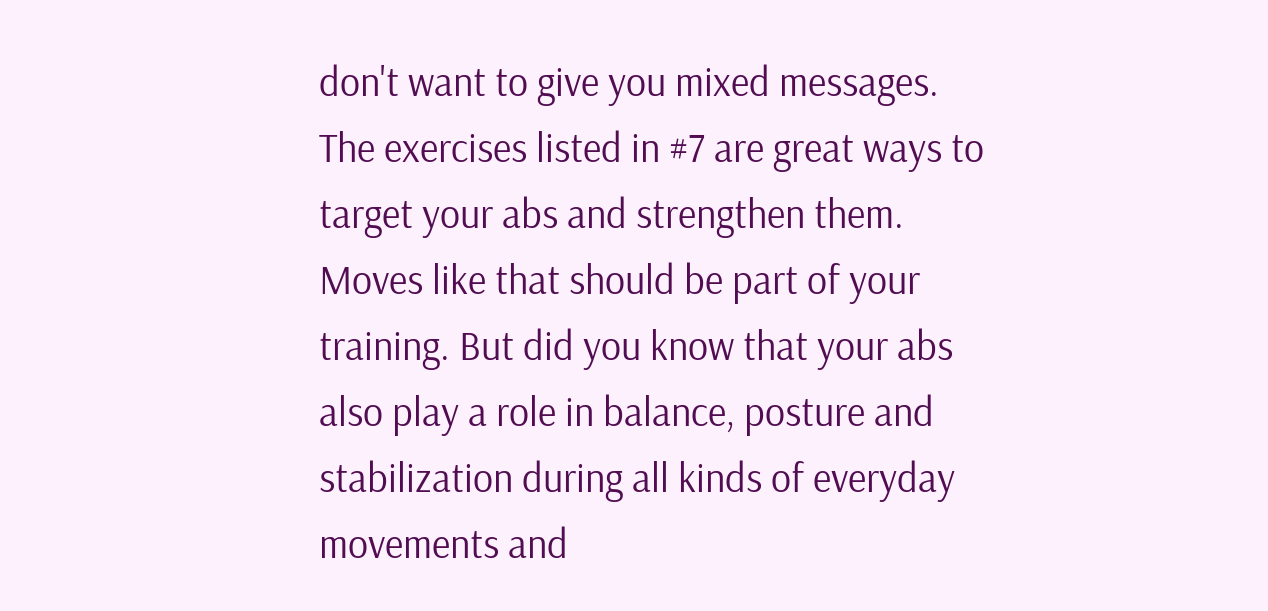don't want to give you mixed messages. The exercises listed in #7 are great ways to target your abs and strengthen them. Moves like that should be part of your training. But did you know that your abs also play a role in balance, posture and stabilization during all kinds of everyday movements and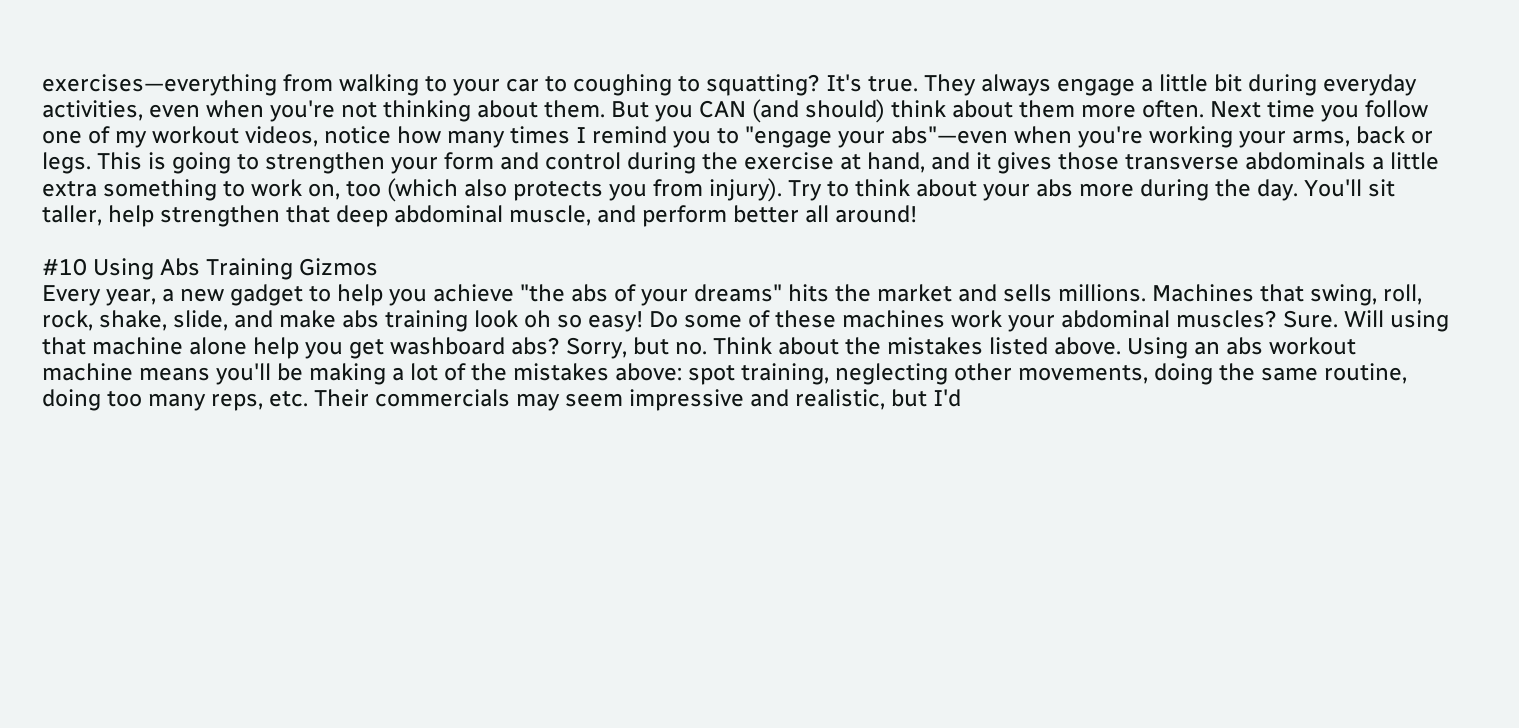exercises—everything from walking to your car to coughing to squatting? It's true. They always engage a little bit during everyday activities, even when you're not thinking about them. But you CAN (and should) think about them more often. Next time you follow one of my workout videos, notice how many times I remind you to "engage your abs"—even when you're working your arms, back or legs. This is going to strengthen your form and control during the exercise at hand, and it gives those transverse abdominals a little extra something to work on, too (which also protects you from injury). Try to think about your abs more during the day. You'll sit taller, help strengthen that deep abdominal muscle, and perform better all around!

#10 Using Abs Training Gizmos
Every year, a new gadget to help you achieve "the abs of your dreams" hits the market and sells millions. Machines that swing, roll, rock, shake, slide, and make abs training look oh so easy! Do some of these machines work your abdominal muscles? Sure. Will using that machine alone help you get washboard abs? Sorry, but no. Think about the mistakes listed above. Using an abs workout machine means you'll be making a lot of the mistakes above: spot training, neglecting other movements, doing the same routine, doing too many reps, etc. Their commercials may seem impressive and realistic, but I'd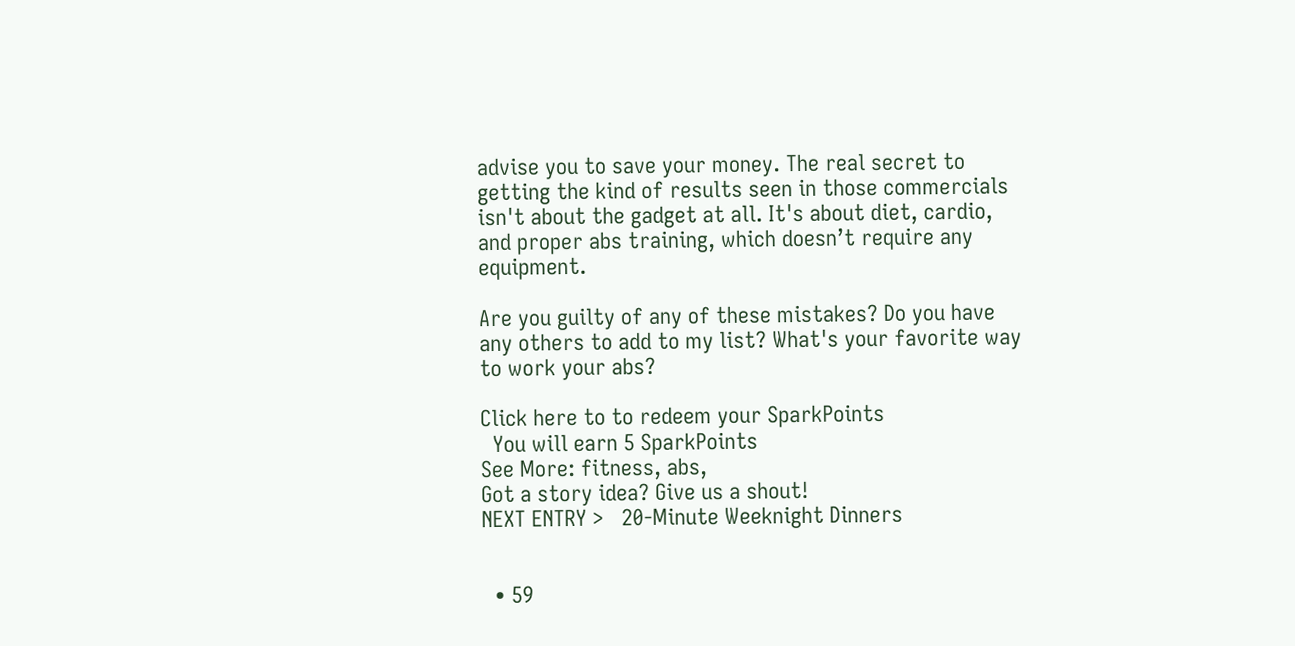advise you to save your money. The real secret to getting the kind of results seen in those commercials isn't about the gadget at all. It's about diet, cardio, and proper abs training, which doesn’t require any equipment.

Are you guilty of any of these mistakes? Do you have any others to add to my list? What's your favorite way to work your abs?

Click here to to redeem your SparkPoints
  You will earn 5 SparkPoints
See More: fitness, abs,
Got a story idea? Give us a shout!
NEXT ENTRY >   20-Minute Weeknight Dinners


  • 59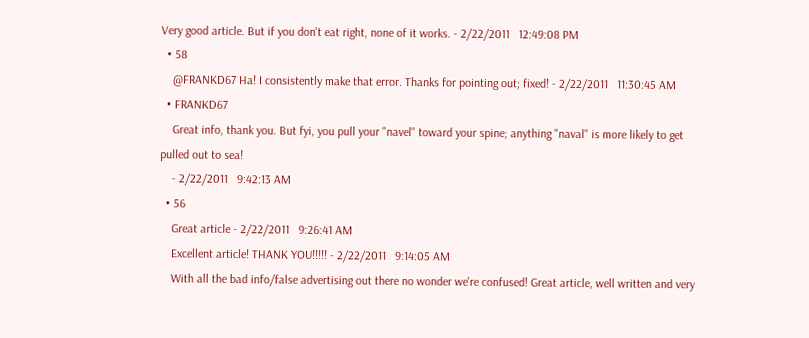Very good article. But if you don't eat right, none of it works. - 2/22/2011   12:49:08 PM
  • 58
    @FRANKD67 Ha! I consistently make that error. Thanks for pointing out; fixed! - 2/22/2011   11:30:45 AM
  • FRANKD67
    Great info, thank you. But fyi, you pull your "navel" toward your spine; anything "naval" is more likely to get pulled out to sea!
    - 2/22/2011   9:42:13 AM
  • 56
    Great article - 2/22/2011   9:26:41 AM
    Excellent article! THANK YOU!!!!! - 2/22/2011   9:14:05 AM
    With all the bad info/false advertising out there no wonder we're confused! Great article, well written and very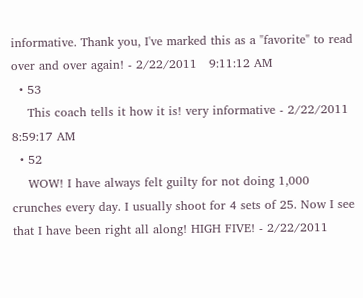informative. Thank you, I've marked this as a "favorite" to read over and over again! - 2/22/2011   9:11:12 AM
  • 53
    This coach tells it how it is! very informative - 2/22/2011   8:59:17 AM
  • 52
    WOW! I have always felt guilty for not doing 1,000 crunches every day. I usually shoot for 4 sets of 25. Now I see that I have been right all along! HIGH FIVE! - 2/22/2011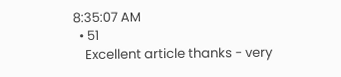8:35:07 AM
  • 51
    Excellent article thanks - very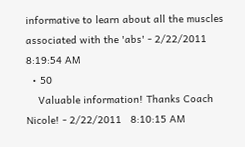informative to learn about all the muscles associated with the 'abs' - 2/22/2011   8:19:54 AM
  • 50
    Valuable information! Thanks Coach Nicole! - 2/22/2011   8:10:15 AM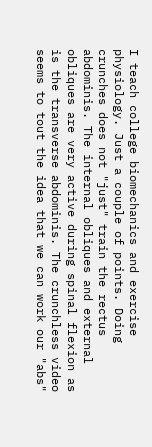I teach college biomechanics and exercise physiology. Just a couple of points. Doing crunches does not "just" train the rectus abdominis. The internal obliques and external obliques are very active during spinal flexion as is the transverse abdominis. The crunchless video seems to tout the idea that we can work our "abs"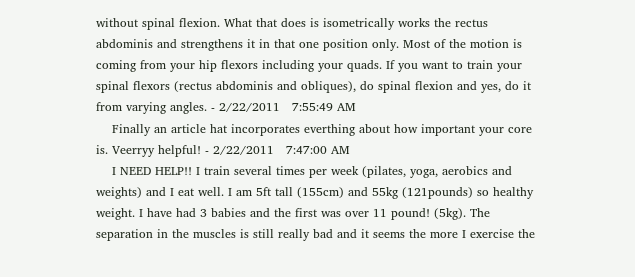without spinal flexion. What that does is isometrically works the rectus abdominis and strengthens it in that one position only. Most of the motion is coming from your hip flexors including your quads. If you want to train your spinal flexors (rectus abdominis and obliques), do spinal flexion and yes, do it from varying angles. - 2/22/2011   7:55:49 AM
    Finally an article hat incorporates everthing about how important your core is. Veerryy helpful! - 2/22/2011   7:47:00 AM
    I NEED HELP!! I train several times per week (pilates, yoga, aerobics and weights) and I eat well. I am 5ft tall (155cm) and 55kg (121pounds) so healthy weight. I have had 3 babies and the first was over 11 pound! (5kg). The separation in the muscles is still really bad and it seems the more I exercise the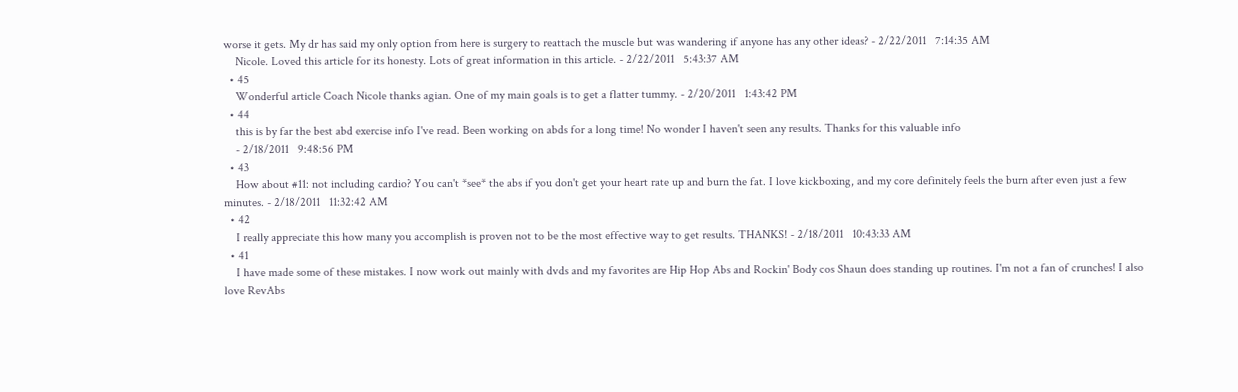worse it gets. My dr has said my only option from here is surgery to reattach the muscle but was wandering if anyone has any other ideas? - 2/22/2011   7:14:35 AM
    Nicole. Loved this article for its honesty. Lots of great information in this article. - 2/22/2011   5:43:37 AM
  • 45
    Wonderful article Coach Nicole thanks agian. One of my main goals is to get a flatter tummy. - 2/20/2011   1:43:42 PM
  • 44
    this is by far the best abd exercise info I've read. Been working on abds for a long time! No wonder I haven't seen any results. Thanks for this valuable info
    - 2/18/2011   9:48:56 PM
  • 43
    How about #11: not including cardio? You can't *see* the abs if you don't get your heart rate up and burn the fat. I love kickboxing, and my core definitely feels the burn after even just a few minutes. - 2/18/2011   11:32:42 AM
  • 42
    I really appreciate this how many you accomplish is proven not to be the most effective way to get results. THANKS! - 2/18/2011   10:43:33 AM
  • 41
    I have made some of these mistakes. I now work out mainly with dvds and my favorites are Hip Hop Abs and Rockin' Body cos Shaun does standing up routines. I'm not a fan of crunches! I also love RevAbs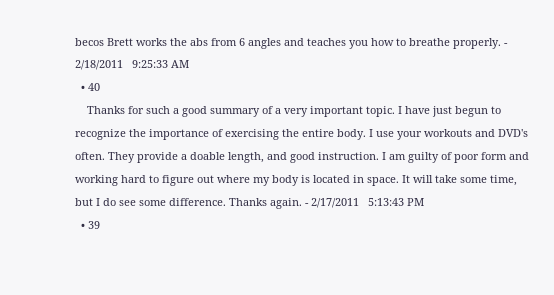becos Brett works the abs from 6 angles and teaches you how to breathe properly. - 2/18/2011   9:25:33 AM
  • 40
    Thanks for such a good summary of a very important topic. I have just begun to recognize the importance of exercising the entire body. I use your workouts and DVD's often. They provide a doable length, and good instruction. I am guilty of poor form and working hard to figure out where my body is located in space. It will take some time, but I do see some difference. Thanks again. - 2/17/2011   5:13:43 PM
  • 39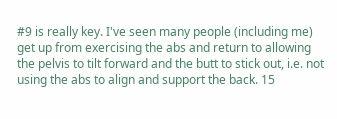#9 is really key. I've seen many people (including me) get up from exercising the abs and return to allowing the pelvis to tilt forward and the butt to stick out, i.e. not using the abs to align and support the back. 15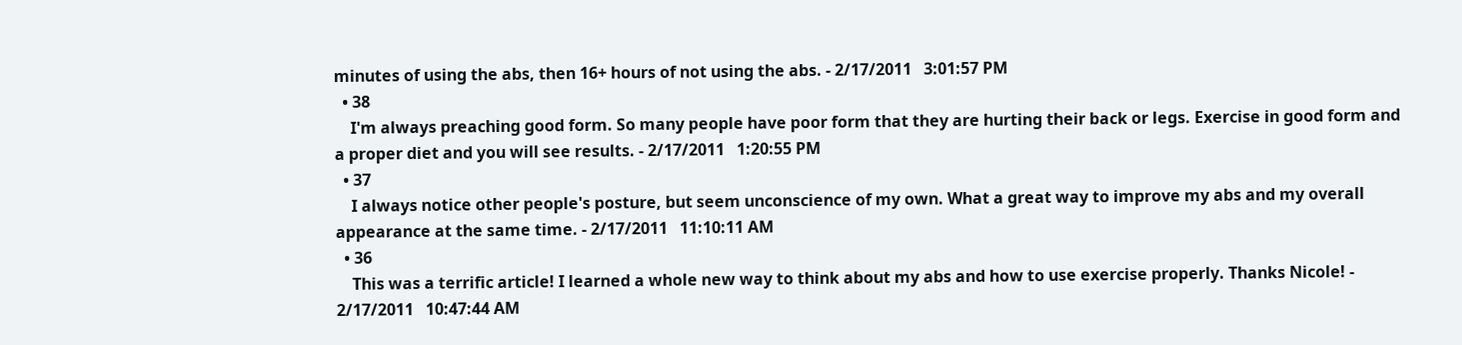minutes of using the abs, then 16+ hours of not using the abs. - 2/17/2011   3:01:57 PM
  • 38
    I'm always preaching good form. So many people have poor form that they are hurting their back or legs. Exercise in good form and a proper diet and you will see results. - 2/17/2011   1:20:55 PM
  • 37
    I always notice other people's posture, but seem unconscience of my own. What a great way to improve my abs and my overall appearance at the same time. - 2/17/2011   11:10:11 AM
  • 36
    This was a terrific article! I learned a whole new way to think about my abs and how to use exercise properly. Thanks Nicole! - 2/17/2011   10:47:44 AM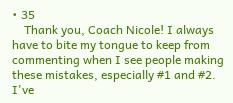• 35
    Thank you, Coach Nicole! I always have to bite my tongue to keep from commenting when I see people making these mistakes, especially #1 and #2. I've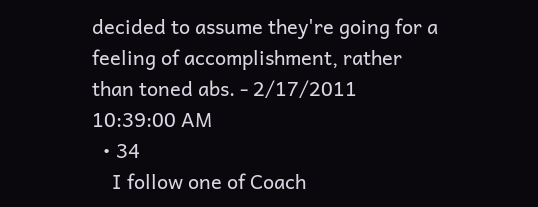decided to assume they're going for a feeling of accomplishment, rather than toned abs. - 2/17/2011   10:39:00 AM
  • 34
    I follow one of Coach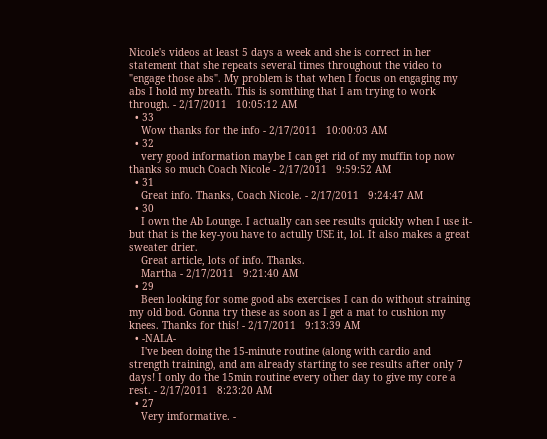Nicole's videos at least 5 days a week and she is correct in her statement that she repeats several times throughout the video to "engage those abs". My problem is that when I focus on engaging my abs I hold my breath. This is somthing that I am trying to work through. - 2/17/2011   10:05:12 AM
  • 33
    Wow thanks for the info - 2/17/2011   10:00:03 AM
  • 32
    very good information maybe I can get rid of my muffin top now thanks so much Coach Nicole - 2/17/2011   9:59:52 AM
  • 31
    Great info. Thanks, Coach Nicole. - 2/17/2011   9:24:47 AM
  • 30
    I own the Ab Lounge. I actually can see results quickly when I use it-but that is the key-you have to actully USE it, lol. It also makes a great sweater drier.
    Great article, lots of info. Thanks.
    Martha - 2/17/2011   9:21:40 AM
  • 29
    Been looking for some good abs exercises I can do without straining my old bod. Gonna try these as soon as I get a mat to cushion my knees. Thanks for this! - 2/17/2011   9:13:39 AM
  • -NALA-
    I've been doing the 15-minute routine (along with cardio and strength training), and am already starting to see results after only 7 days! I only do the 15min routine every other day to give my core a rest. - 2/17/2011   8:23:20 AM
  • 27
    Very imformative. -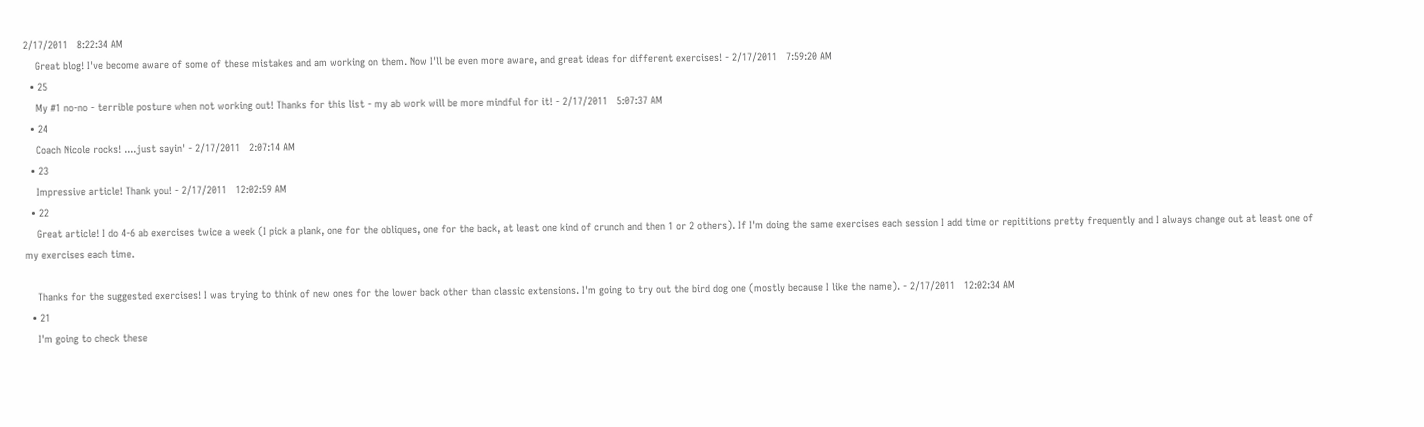2/17/2011   8:22:34 AM
    Great blog! I've become aware of some of these mistakes and am working on them. Now I'll be even more aware, and great ideas for different exercises! - 2/17/2011   7:59:20 AM
  • 25
    My #1 no-no - terrible posture when not working out! Thanks for this list - my ab work will be more mindful for it! - 2/17/2011   5:07:37 AM
  • 24
    Coach Nicole rocks! ....just sayin' - 2/17/2011   2:07:14 AM
  • 23
    Impressive article! Thank you! - 2/17/2011   12:02:59 AM
  • 22
    Great article! I do 4-6 ab exercises twice a week (I pick a plank, one for the obliques, one for the back, at least one kind of crunch and then 1 or 2 others). If I'm doing the same exercises each session I add time or repititions pretty frequently and I always change out at least one of my exercises each time.

    Thanks for the suggested exercises! I was trying to think of new ones for the lower back other than classic extensions. I'm going to try out the bird dog one (mostly because I like the name). - 2/17/2011   12:02:34 AM
  • 21
    I'm going to check these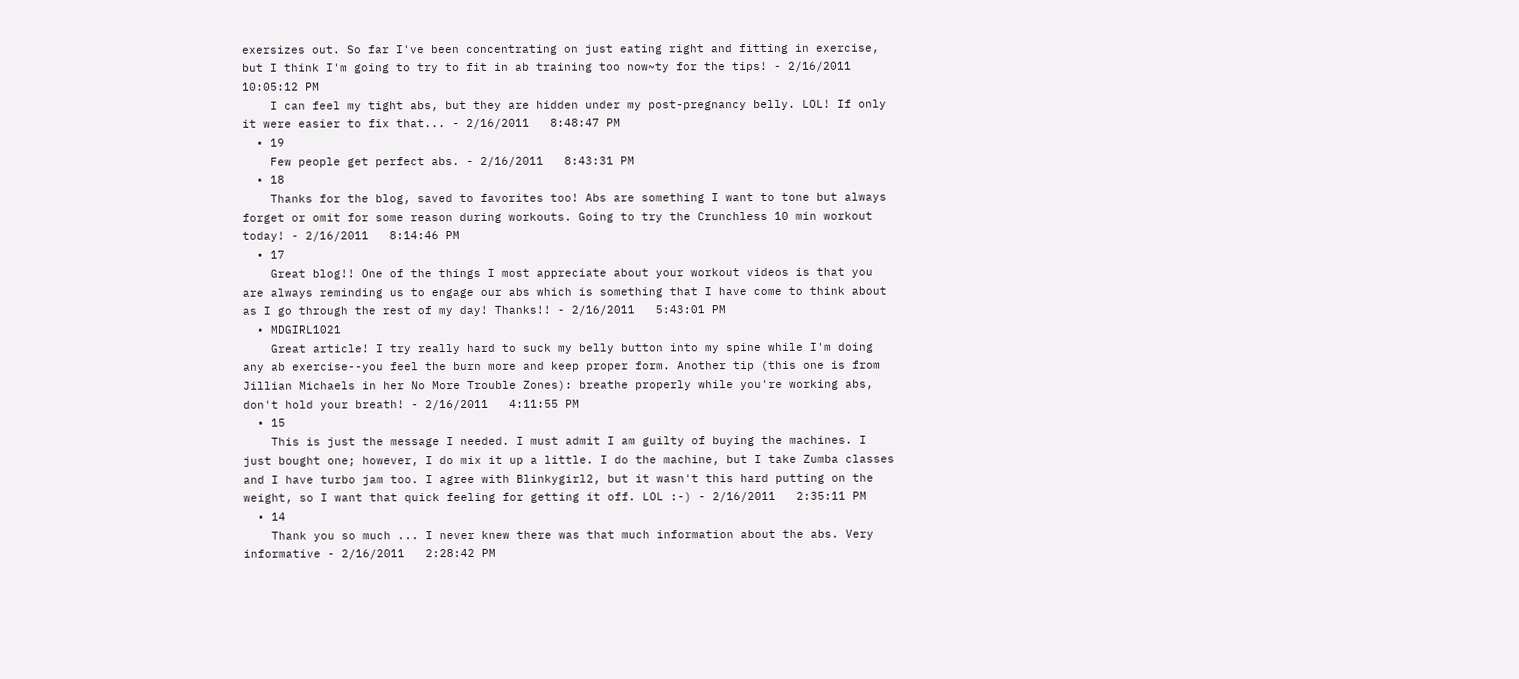exersizes out. So far I've been concentrating on just eating right and fitting in exercise, but I think I'm going to try to fit in ab training too now~ty for the tips! - 2/16/2011   10:05:12 PM
    I can feel my tight abs, but they are hidden under my post-pregnancy belly. LOL! If only it were easier to fix that... - 2/16/2011   8:48:47 PM
  • 19
    Few people get perfect abs. - 2/16/2011   8:43:31 PM
  • 18
    Thanks for the blog, saved to favorites too! Abs are something I want to tone but always forget or omit for some reason during workouts. Going to try the Crunchless 10 min workout today! - 2/16/2011   8:14:46 PM
  • 17
    Great blog!! One of the things I most appreciate about your workout videos is that you are always reminding us to engage our abs which is something that I have come to think about as I go through the rest of my day! Thanks!! - 2/16/2011   5:43:01 PM
  • MDGIRL1021
    Great article! I try really hard to suck my belly button into my spine while I'm doing any ab exercise--you feel the burn more and keep proper form. Another tip (this one is from Jillian Michaels in her No More Trouble Zones): breathe properly while you're working abs, don't hold your breath! - 2/16/2011   4:11:55 PM
  • 15
    This is just the message I needed. I must admit I am guilty of buying the machines. I just bought one; however, I do mix it up a little. I do the machine, but I take Zumba classes and I have turbo jam too. I agree with Blinkygirl2, but it wasn't this hard putting on the weight, so I want that quick feeling for getting it off. LOL :-) - 2/16/2011   2:35:11 PM
  • 14
    Thank you so much ... I never knew there was that much information about the abs. Very informative - 2/16/2011   2:28:42 PM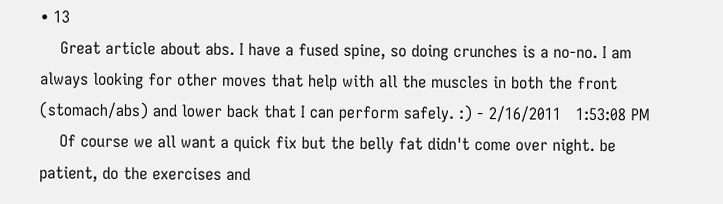• 13
    Great article about abs. I have a fused spine, so doing crunches is a no-no. I am always looking for other moves that help with all the muscles in both the front (stomach/abs) and lower back that I can perform safely. :) - 2/16/2011   1:53:08 PM
    Of course we all want a quick fix but the belly fat didn't come over night. be patient, do the exercises and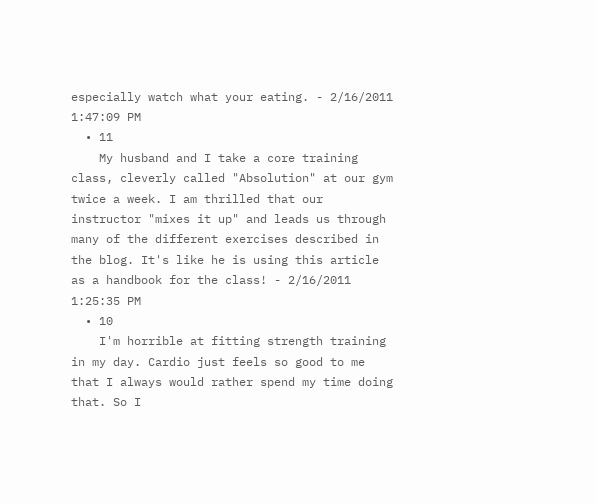especially watch what your eating. - 2/16/2011   1:47:09 PM
  • 11
    My husband and I take a core training class, cleverly called "Absolution" at our gym twice a week. I am thrilled that our instructor "mixes it up" and leads us through many of the different exercises described in the blog. It's like he is using this article as a handbook for the class! - 2/16/2011   1:25:35 PM
  • 10
    I'm horrible at fitting strength training in my day. Cardio just feels so good to me that I always would rather spend my time doing that. So I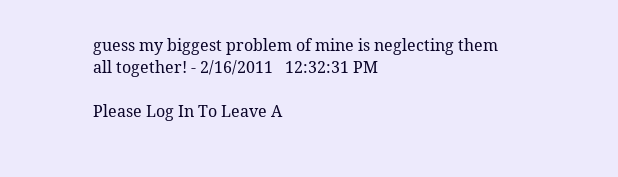guess my biggest problem of mine is neglecting them all together! - 2/16/2011   12:32:31 PM

Please Log In To Leave A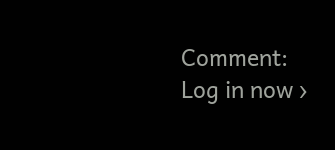Comment:    Log in now ›